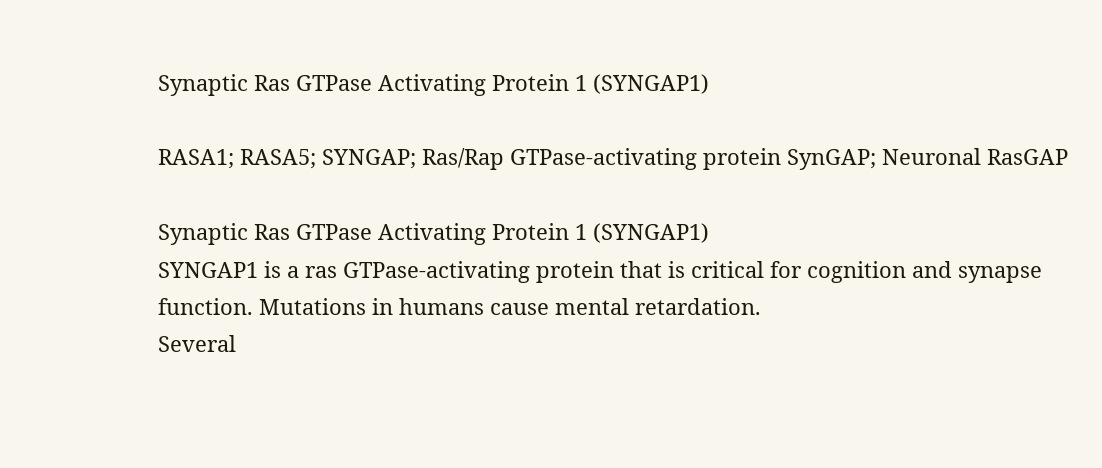Synaptic Ras GTPase Activating Protein 1 (SYNGAP1)

RASA1; RASA5; SYNGAP; Ras/Rap GTPase-activating protein SynGAP; Neuronal RasGAP

Synaptic Ras GTPase Activating Protein 1 (SYNGAP1)
SYNGAP1 is a ras GTPase-activating protein that is critical for cognition and synapse function. Mutations in humans cause mental retardation.
Several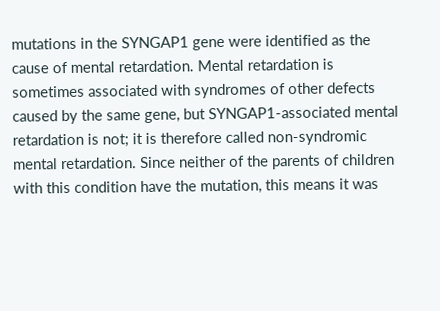mutations in the SYNGAP1 gene were identified as the cause of mental retardation. Mental retardation is sometimes associated with syndromes of other defects caused by the same gene, but SYNGAP1-associated mental retardation is not; it is therefore called non-syndromic mental retardation. Since neither of the parents of children with this condition have the mutation, this means it was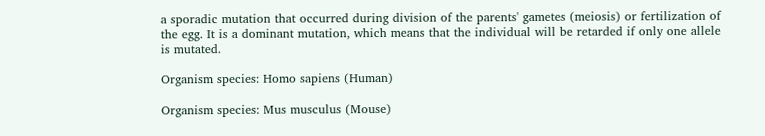a sporadic mutation that occurred during division of the parents' gametes (meiosis) or fertilization of the egg. It is a dominant mutation, which means that the individual will be retarded if only one allele is mutated.

Organism species: Homo sapiens (Human)

Organism species: Mus musculus (Mouse)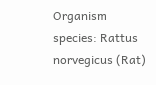Organism species: Rattus norvegicus (Rat)